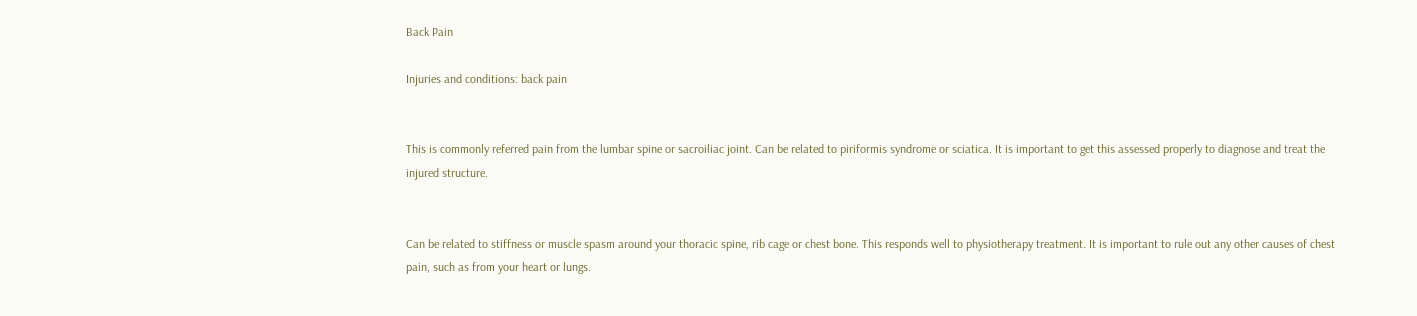Back Pain

Injuries and conditions: back pain


This is commonly referred pain from the lumbar spine or sacroiliac joint. Can be related to piriformis syndrome or sciatica. It is important to get this assessed properly to diagnose and treat the injured structure.


Can be related to stiffness or muscle spasm around your thoracic spine, rib cage or chest bone. This responds well to physiotherapy treatment. It is important to rule out any other causes of chest pain, such as from your heart or lungs.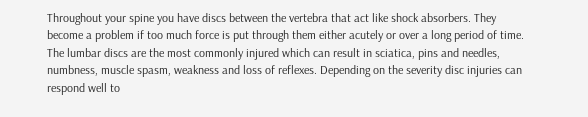Throughout your spine you have discs between the vertebra that act like shock absorbers. They become a problem if too much force is put through them either acutely or over a long period of time. The lumbar discs are the most commonly injured which can result in sciatica, pins and needles, numbness, muscle spasm, weakness and loss of reflexes. Depending on the severity disc injuries can respond well to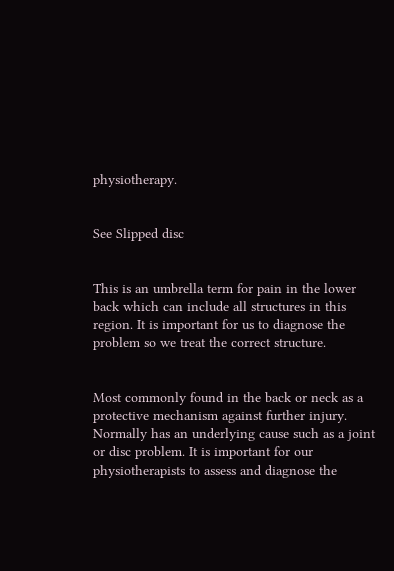physiotherapy.


See Slipped disc


This is an umbrella term for pain in the lower back which can include all structures in this region. It is important for us to diagnose the problem so we treat the correct structure.


Most commonly found in the back or neck as a protective mechanism against further injury. Normally has an underlying cause such as a joint or disc problem. It is important for our physiotherapists to assess and diagnose the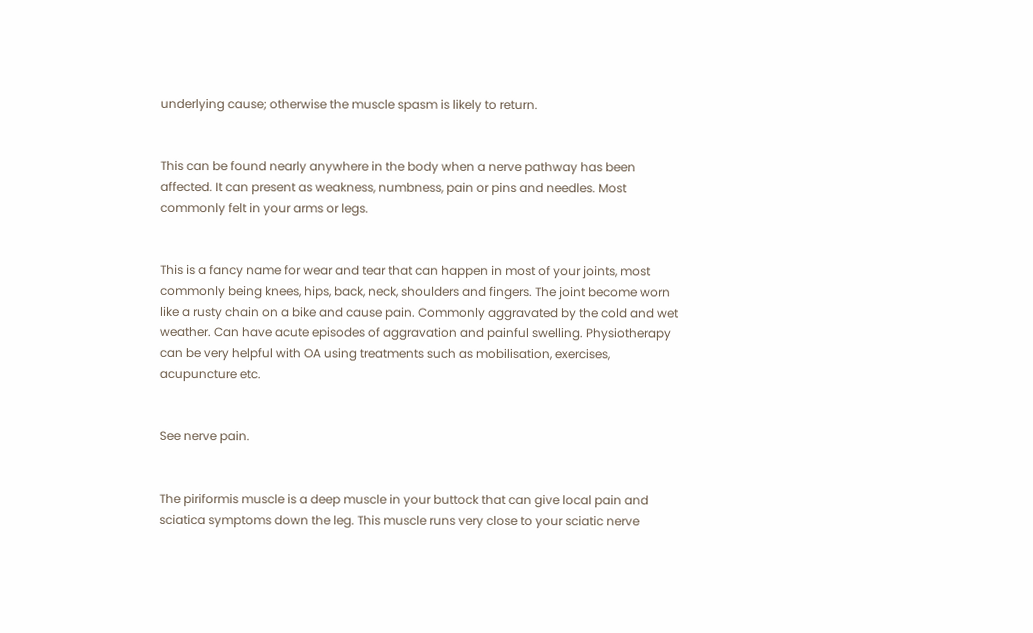underlying cause; otherwise the muscle spasm is likely to return.


This can be found nearly anywhere in the body when a nerve pathway has been affected. It can present as weakness, numbness, pain or pins and needles. Most commonly felt in your arms or legs.


This is a fancy name for wear and tear that can happen in most of your joints, most commonly being knees, hips, back, neck, shoulders and fingers. The joint become worn like a rusty chain on a bike and cause pain. Commonly aggravated by the cold and wet weather. Can have acute episodes of aggravation and painful swelling. Physiotherapy can be very helpful with OA using treatments such as mobilisation, exercises, acupuncture etc.


See nerve pain.


The piriformis muscle is a deep muscle in your buttock that can give local pain and sciatica symptoms down the leg. This muscle runs very close to your sciatic nerve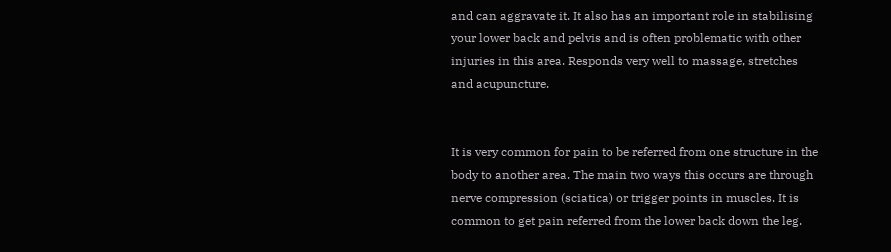and can aggravate it. It also has an important role in stabilising your lower back and pelvis and is often problematic with other injuries in this area. Responds very well to massage, stretches and acupuncture.


It is very common for pain to be referred from one structure in the body to another area. The main two ways this occurs are through nerve compression (sciatica) or trigger points in muscles. It is common to get pain referred from the lower back down the leg.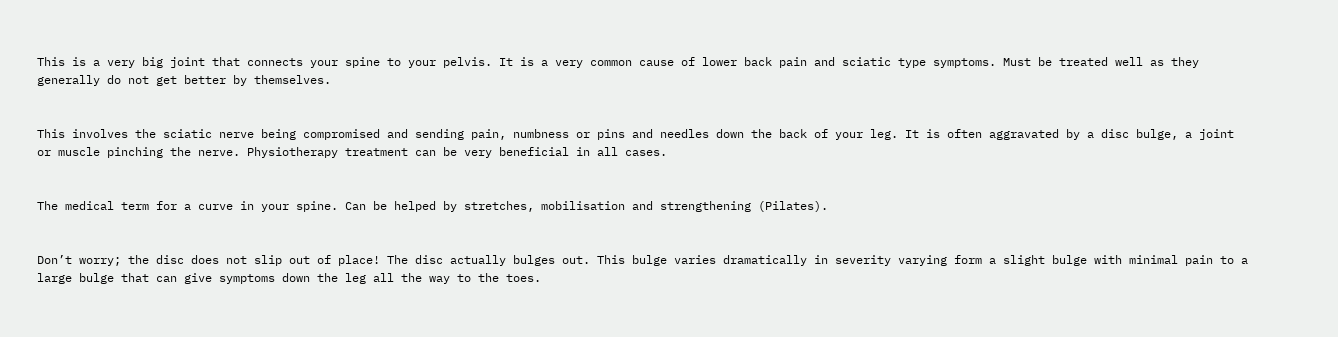This is a very big joint that connects your spine to your pelvis. It is a very common cause of lower back pain and sciatic type symptoms. Must be treated well as they generally do not get better by themselves.


This involves the sciatic nerve being compromised and sending pain, numbness or pins and needles down the back of your leg. It is often aggravated by a disc bulge, a joint or muscle pinching the nerve. Physiotherapy treatment can be very beneficial in all cases.


The medical term for a curve in your spine. Can be helped by stretches, mobilisation and strengthening (Pilates).


Don’t worry; the disc does not slip out of place! The disc actually bulges out. This bulge varies dramatically in severity varying form a slight bulge with minimal pain to a large bulge that can give symptoms down the leg all the way to the toes.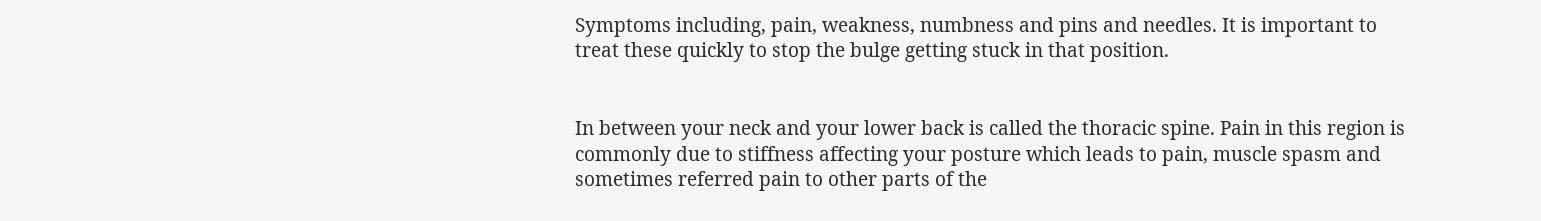Symptoms including, pain, weakness, numbness and pins and needles. It is important to treat these quickly to stop the bulge getting stuck in that position.


In between your neck and your lower back is called the thoracic spine. Pain in this region is commonly due to stiffness affecting your posture which leads to pain, muscle spasm and sometimes referred pain to other parts of the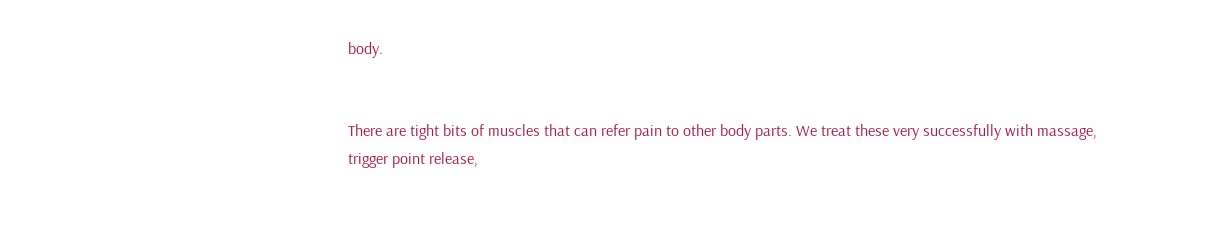body.


There are tight bits of muscles that can refer pain to other body parts. We treat these very successfully with massage, trigger point release,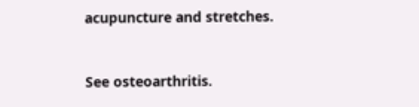acupuncture and stretches.


See osteoarthritis.